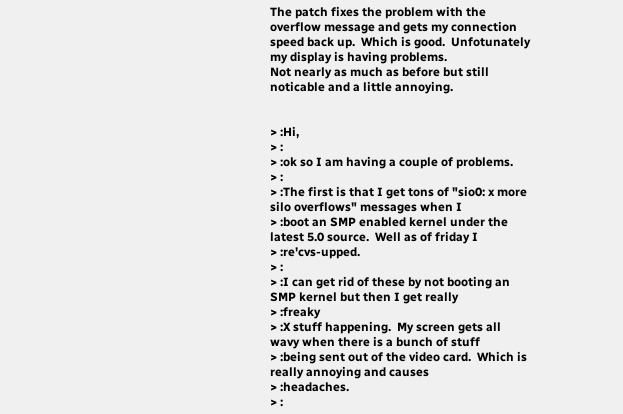The patch fixes the problem with the overflow message and gets my connection
speed back up.  Which is good.  Unfotunately my display is having problems.
Not nearly as much as before but still noticable and a little annoying.


> :Hi,
> :
> :ok so I am having a couple of problems.
> :
> :The first is that I get tons of "sio0: x more silo overflows" messages when I
> :boot an SMP enabled kernel under the latest 5.0 source.  Well as of friday I
> :re'cvs-upped.
> :
> :I can get rid of these by not booting an SMP kernel but then I get really
> :freaky
> :X stuff happening.  My screen gets all wavy when there is a bunch of stuff
> :being sent out of the video card.  Which is really annoying and causes
> :headaches.
> :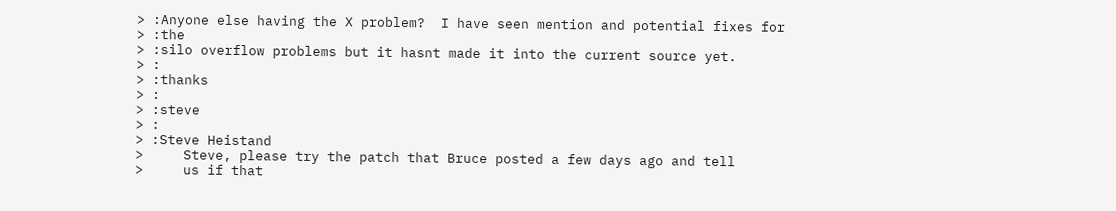> :Anyone else having the X problem?  I have seen mention and potential fixes for
> :the
> :silo overflow problems but it hasnt made it into the current source yet.
> :
> :thanks
> :
> :steve
> :
> :Steve Heistand
>     Steve, please try the patch that Bruce posted a few days ago and tell
>     us if that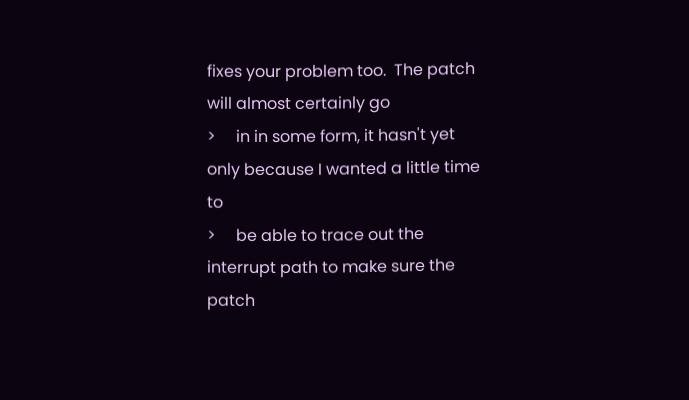fixes your problem too.  The patch will almost certainly go
>     in in some form, it hasn't yet only because I wanted a little time to
>     be able to trace out the interrupt path to make sure the patch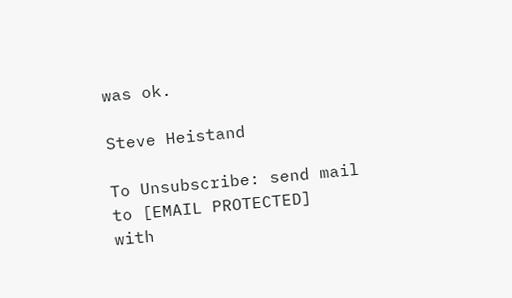was ok.

Steve Heistand

To Unsubscribe: send mail to [EMAIL PROTECTED]
with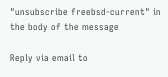"unsubscribe freebsd-current" in the body of the message

Reply via email to